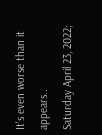It's even worse than it appears..
Saturday April 23, 2022;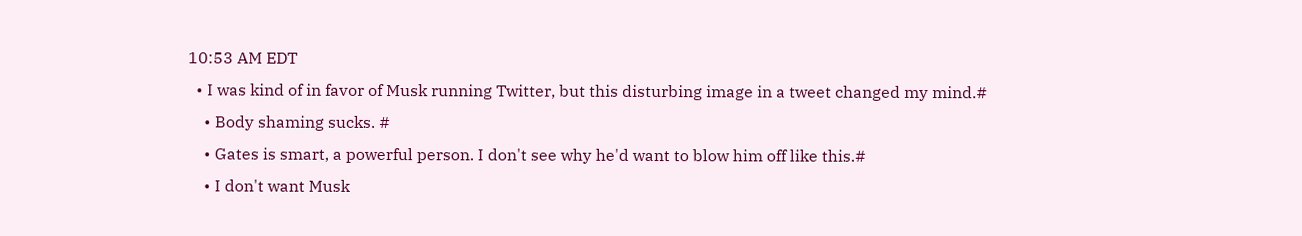10:53 AM EDT
  • I was kind of in favor of Musk running Twitter, but this disturbing image in a tweet changed my mind.#
    • Body shaming sucks. #
    • Gates is smart, a powerful person. I don't see why he'd want to blow him off like this.#
    • I don't want Musk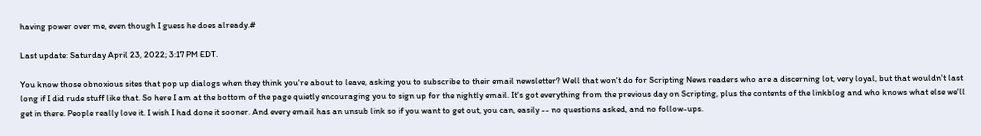having power over me, even though I guess he does already.#

Last update: Saturday April 23, 2022; 3:17 PM EDT.

You know those obnoxious sites that pop up dialogs when they think you're about to leave, asking you to subscribe to their email newsletter? Well that won't do for Scripting News readers who are a discerning lot, very loyal, but that wouldn't last long if I did rude stuff like that. So here I am at the bottom of the page quietly encouraging you to sign up for the nightly email. It's got everything from the previous day on Scripting, plus the contents of the linkblog and who knows what else we'll get in there. People really love it. I wish I had done it sooner. And every email has an unsub link so if you want to get out, you can, easily -- no questions asked, and no follow-ups.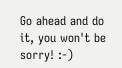Go ahead and do it, you won't be sorry! :-)